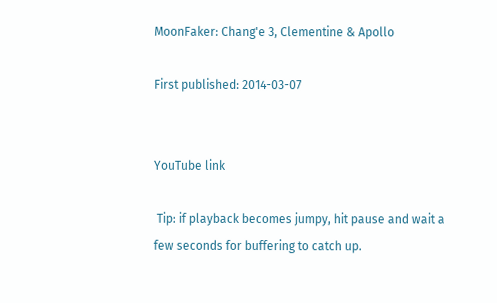MoonFaker: Chang'e 3, Clementine & Apollo

First published: 2014-03-07


YouTube link

 Tip: if playback becomes jumpy, hit pause and wait a few seconds for buffering to catch up.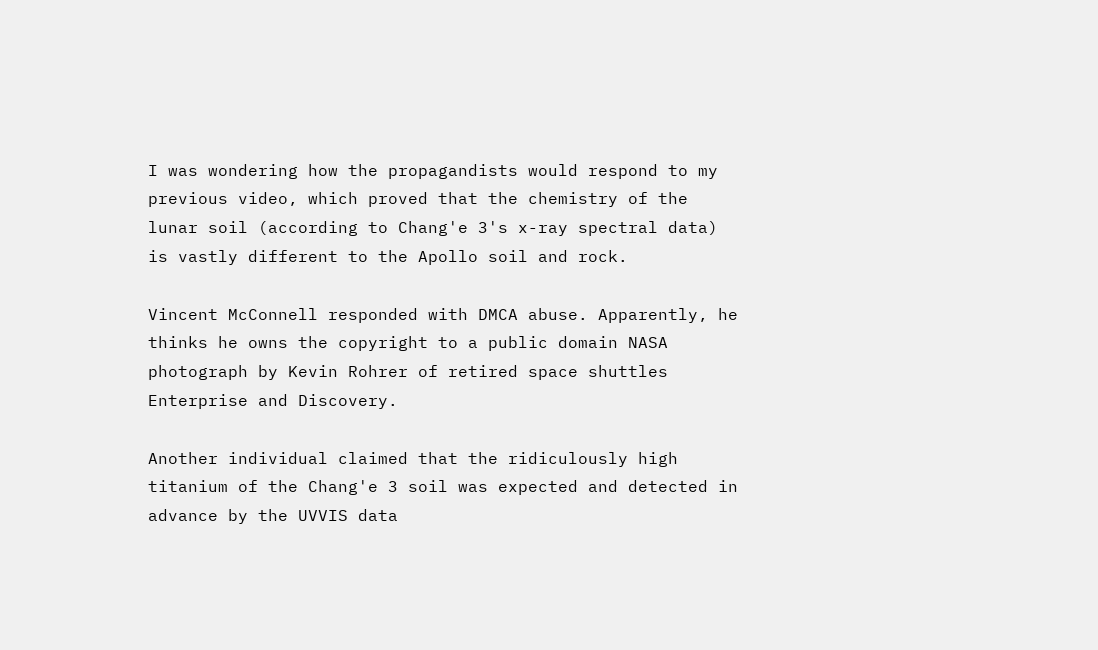I was wondering how the propagandists would respond to my previous video, which proved that the chemistry of the lunar soil (according to Chang'e 3's x-ray spectral data) is vastly different to the Apollo soil and rock.

Vincent McConnell responded with DMCA abuse. Apparently, he thinks he owns the copyright to a public domain NASA photograph by Kevin Rohrer of retired space shuttles Enterprise and Discovery.

Another individual claimed that the ridiculously high titanium of the Chang'e 3 soil was expected and detected in advance by the UVVIS data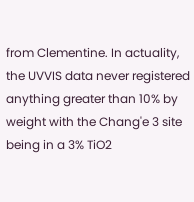from Clementine. In actuality, the UVVIS data never registered anything greater than 10% by weight with the Chang'e 3 site being in a 3% TiO2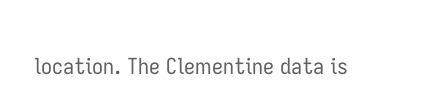location. The Clementine data is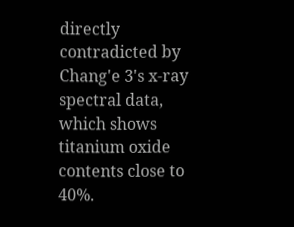directly contradicted by Chang'e 3's x-ray spectral data, which shows titanium oxide contents close to 40%.